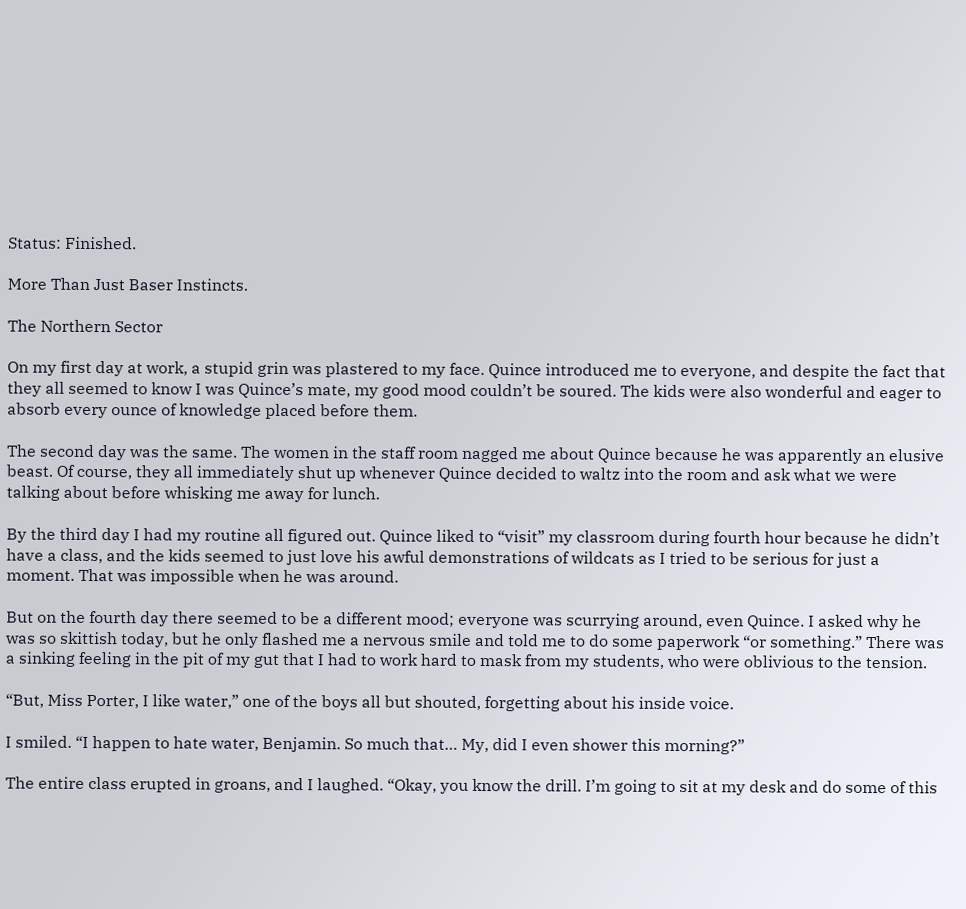Status: Finished.

More Than Just Baser Instincts.

The Northern Sector

On my first day at work, a stupid grin was plastered to my face. Quince introduced me to everyone, and despite the fact that they all seemed to know I was Quince’s mate, my good mood couldn’t be soured. The kids were also wonderful and eager to absorb every ounce of knowledge placed before them.

The second day was the same. The women in the staff room nagged me about Quince because he was apparently an elusive beast. Of course, they all immediately shut up whenever Quince decided to waltz into the room and ask what we were talking about before whisking me away for lunch.

By the third day I had my routine all figured out. Quince liked to “visit” my classroom during fourth hour because he didn’t have a class, and the kids seemed to just love his awful demonstrations of wildcats as I tried to be serious for just a moment. That was impossible when he was around.

But on the fourth day there seemed to be a different mood; everyone was scurrying around, even Quince. I asked why he was so skittish today, but he only flashed me a nervous smile and told me to do some paperwork “or something.” There was a sinking feeling in the pit of my gut that I had to work hard to mask from my students, who were oblivious to the tension.

“But, Miss Porter, I like water,” one of the boys all but shouted, forgetting about his inside voice.

I smiled. “I happen to hate water, Benjamin. So much that… My, did I even shower this morning?”

The entire class erupted in groans, and I laughed. “Okay, you know the drill. I’m going to sit at my desk and do some of this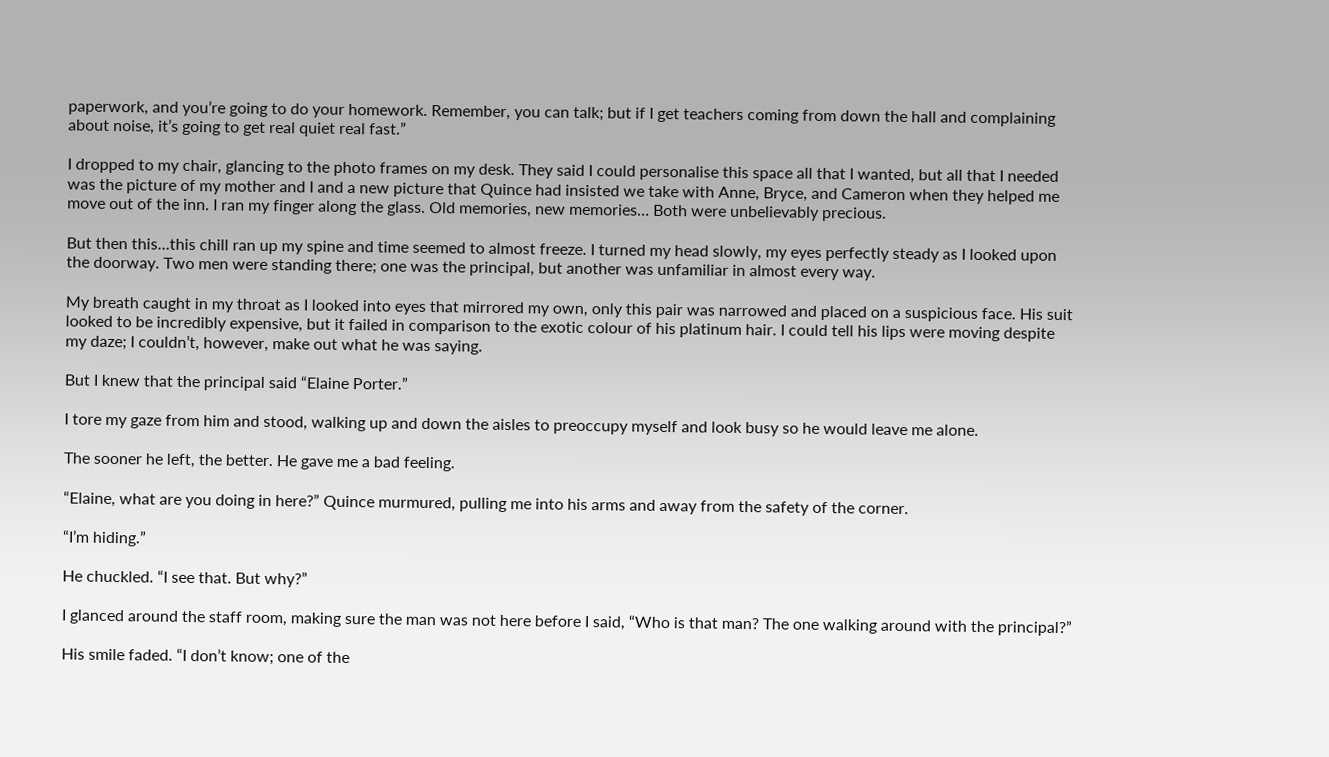paperwork, and you’re going to do your homework. Remember, you can talk; but if I get teachers coming from down the hall and complaining about noise, it’s going to get real quiet real fast.”

I dropped to my chair, glancing to the photo frames on my desk. They said I could personalise this space all that I wanted, but all that I needed was the picture of my mother and I and a new picture that Quince had insisted we take with Anne, Bryce, and Cameron when they helped me move out of the inn. I ran my finger along the glass. Old memories, new memories… Both were unbelievably precious.

But then this…this chill ran up my spine and time seemed to almost freeze. I turned my head slowly, my eyes perfectly steady as I looked upon the doorway. Two men were standing there; one was the principal, but another was unfamiliar in almost every way.

My breath caught in my throat as I looked into eyes that mirrored my own, only this pair was narrowed and placed on a suspicious face. His suit looked to be incredibly expensive, but it failed in comparison to the exotic colour of his platinum hair. I could tell his lips were moving despite my daze; I couldn’t, however, make out what he was saying.

But I knew that the principal said “Elaine Porter.”

I tore my gaze from him and stood, walking up and down the aisles to preoccupy myself and look busy so he would leave me alone.

The sooner he left, the better. He gave me a bad feeling.

“Elaine, what are you doing in here?” Quince murmured, pulling me into his arms and away from the safety of the corner.

“I’m hiding.”

He chuckled. “I see that. But why?”

I glanced around the staff room, making sure the man was not here before I said, “Who is that man? The one walking around with the principal?”

His smile faded. “I don’t know; one of the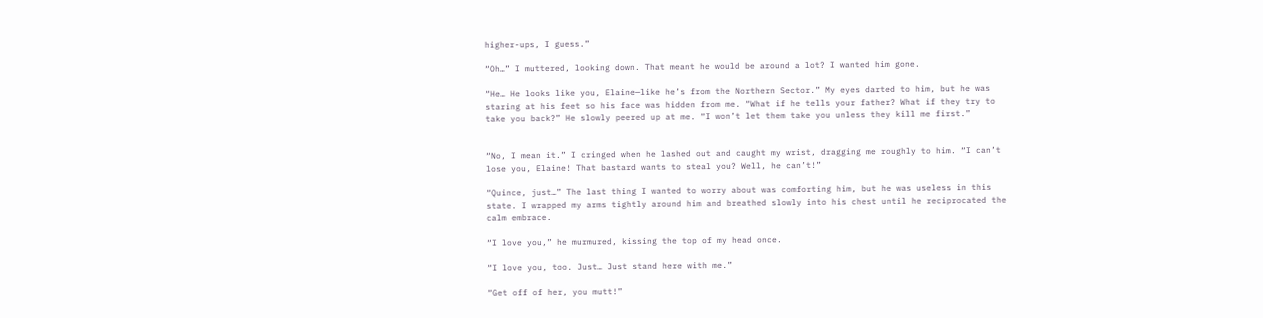higher-ups, I guess.”

“Oh…” I muttered, looking down. That meant he would be around a lot? I wanted him gone.

“He… He looks like you, Elaine—like he’s from the Northern Sector.” My eyes darted to him, but he was staring at his feet so his face was hidden from me. “What if he tells your father? What if they try to take you back?” He slowly peered up at me. “I won’t let them take you unless they kill me first.”


“No, I mean it.” I cringed when he lashed out and caught my wrist, dragging me roughly to him. “I can’t lose you, Elaine! That bastard wants to steal you? Well, he can’t!”

“Quince, just…” The last thing I wanted to worry about was comforting him, but he was useless in this state. I wrapped my arms tightly around him and breathed slowly into his chest until he reciprocated the calm embrace.

“I love you,” he murmured, kissing the top of my head once.

“I love you, too. Just… Just stand here with me.”

“Get off of her, you mutt!”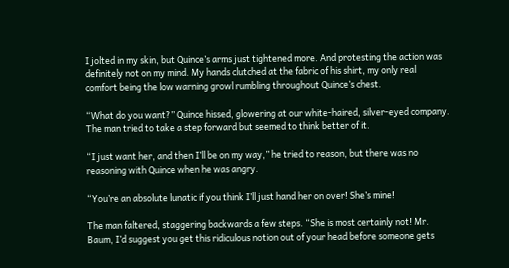I jolted in my skin, but Quince’s arms just tightened more. And protesting the action was definitely not on my mind. My hands clutched at the fabric of his shirt, my only real comfort being the low warning growl rumbling throughout Quince’s chest.

“What do you want?” Quince hissed, glowering at our white-haired, silver-eyed company. The man tried to take a step forward but seemed to think better of it.

“I just want her, and then I’ll be on my way,” he tried to reason, but there was no reasoning with Quince when he was angry.

“You’re an absolute lunatic if you think I’ll just hand her on over! She’s mine!

The man faltered, staggering backwards a few steps. “She is most certainly not! Mr. Baum, I’d suggest you get this ridiculous notion out of your head before someone gets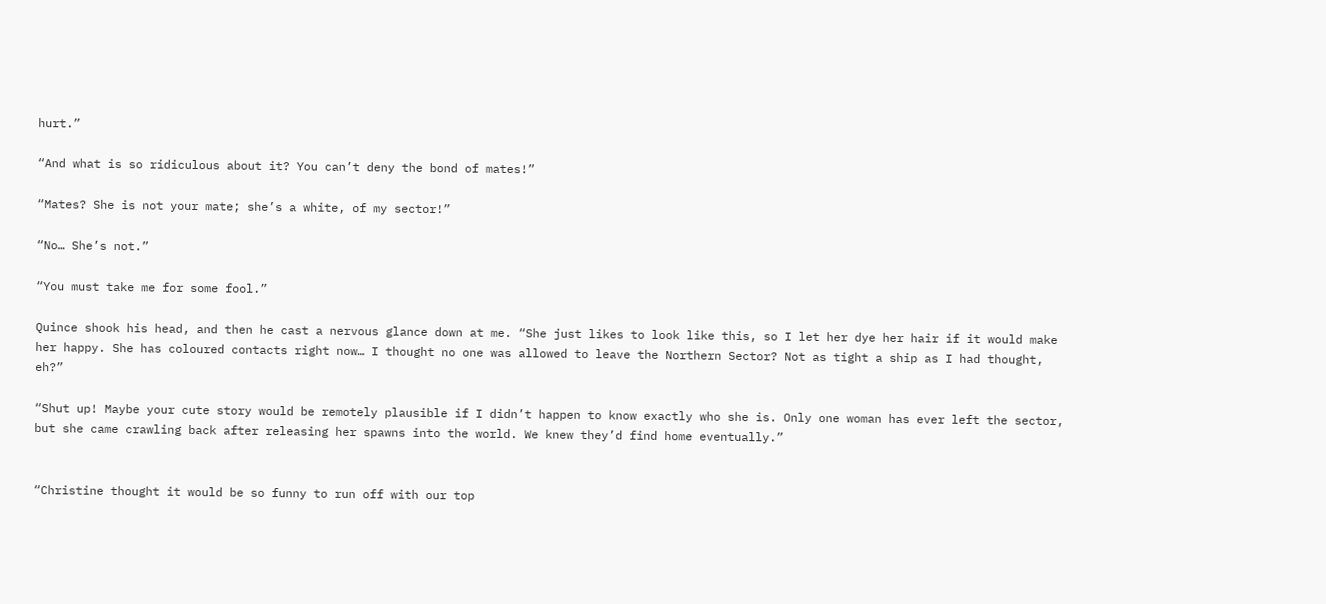hurt.”

“And what is so ridiculous about it? You can’t deny the bond of mates!”

“Mates? She is not your mate; she’s a white, of my sector!”

“No… She’s not.”

“You must take me for some fool.”

Quince shook his head, and then he cast a nervous glance down at me. “She just likes to look like this, so I let her dye her hair if it would make her happy. She has coloured contacts right now… I thought no one was allowed to leave the Northern Sector? Not as tight a ship as I had thought, eh?”

“Shut up! Maybe your cute story would be remotely plausible if I didn’t happen to know exactly who she is. Only one woman has ever left the sector, but she came crawling back after releasing her spawns into the world. We knew they’d find home eventually.”


“Christine thought it would be so funny to run off with our top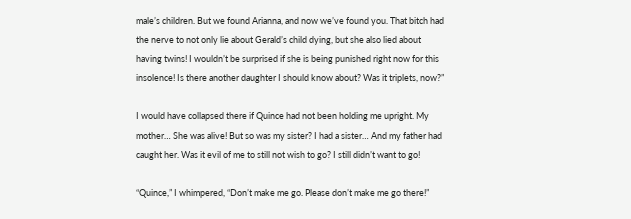male’s children. But we found Arianna, and now we’ve found you. That bitch had the nerve to not only lie about Gerald’s child dying, but she also lied about having twins! I wouldn’t be surprised if she is being punished right now for this insolence! Is there another daughter I should know about? Was it triplets, now?”

I would have collapsed there if Quince had not been holding me upright. My mother… She was alive! But so was my sister? I had a sister… And my father had caught her. Was it evil of me to still not wish to go? I still didn’t want to go!

“Quince,” I whimpered, “Don’t make me go. Please don’t make me go there!”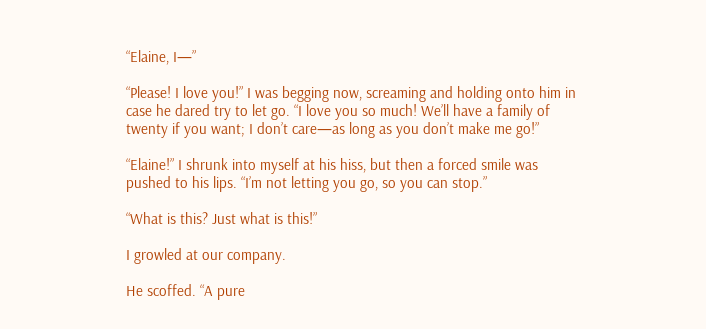“Elaine, I—”

“Please! I love you!” I was begging now, screaming and holding onto him in case he dared try to let go. “I love you so much! We’ll have a family of twenty if you want; I don’t care—as long as you don’t make me go!”

“Elaine!” I shrunk into myself at his hiss, but then a forced smile was pushed to his lips. “I’m not letting you go, so you can stop.”

“What is this? Just what is this!”

I growled at our company.

He scoffed. “A pure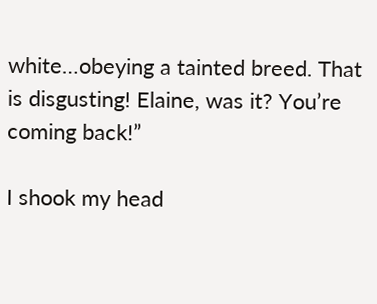white…obeying a tainted breed. That is disgusting! Elaine, was it? You’re coming back!”

I shook my head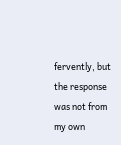fervently, but the response was not from my own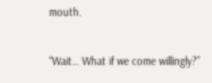mouth.

“Wait… What if we come willingly?”